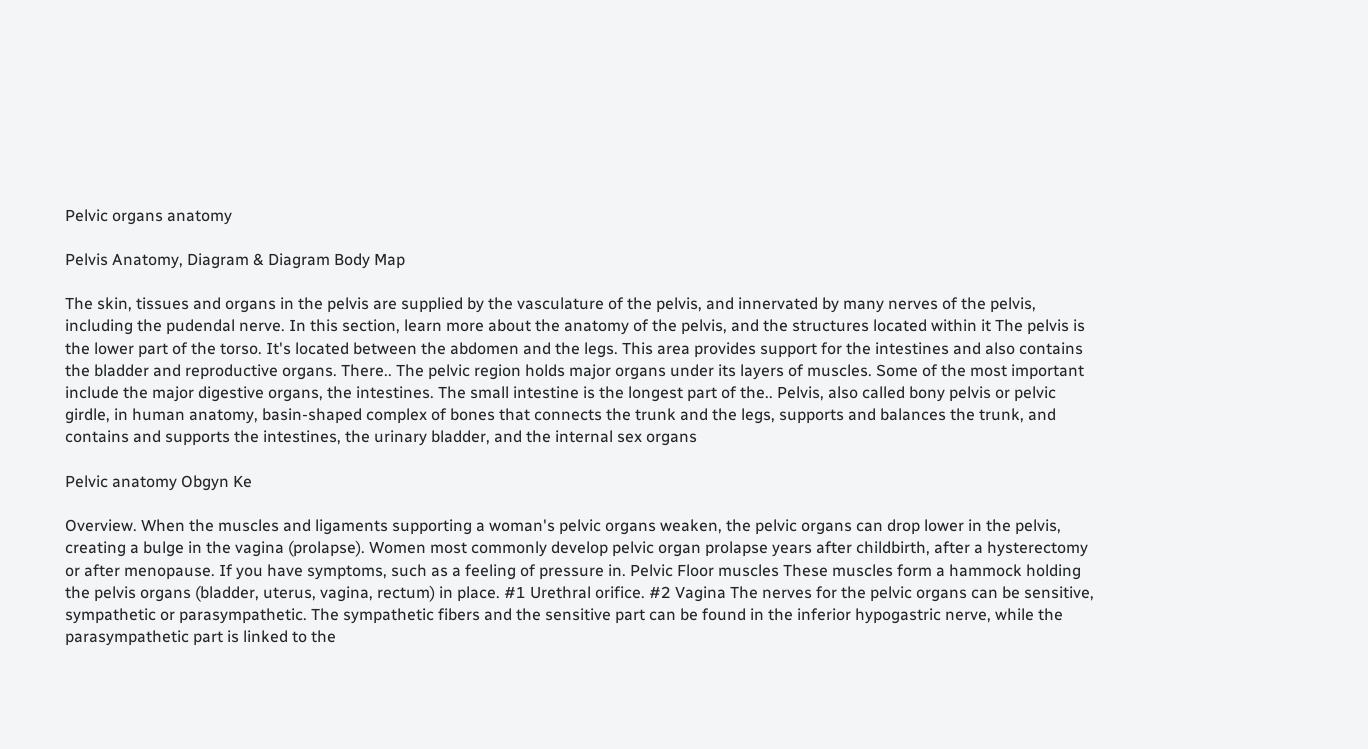Pelvic organs anatomy

Pelvis Anatomy, Diagram & Diagram Body Map

The skin, tissues and organs in the pelvis are supplied by the vasculature of the pelvis, and innervated by many nerves of the pelvis, including the pudendal nerve. In this section, learn more about the anatomy of the pelvis, and the structures located within it The pelvis is the lower part of the torso. It's located between the abdomen and the legs. This area provides support for the intestines and also contains the bladder and reproductive organs. There.. The pelvic region holds major organs under its layers of muscles. Some of the most important include the major digestive organs, the intestines. The small intestine is the longest part of the.. Pelvis, also called bony pelvis or pelvic girdle, in human anatomy, basin-shaped complex of bones that connects the trunk and the legs, supports and balances the trunk, and contains and supports the intestines, the urinary bladder, and the internal sex organs

Pelvic anatomy Obgyn Ke

Overview. When the muscles and ligaments supporting a woman's pelvic organs weaken, the pelvic organs can drop lower in the pelvis, creating a bulge in the vagina (prolapse). Women most commonly develop pelvic organ prolapse years after childbirth, after a hysterectomy or after menopause. If you have symptoms, such as a feeling of pressure in. Pelvic Floor muscles These muscles form a hammock holding the pelvis organs (bladder, uterus, vagina, rectum) in place. #1 Urethral orifice. #2 Vagina The nerves for the pelvic organs can be sensitive, sympathetic or parasympathetic. The sympathetic fibers and the sensitive part can be found in the inferior hypogastric nerve, while the parasympathetic part is linked to the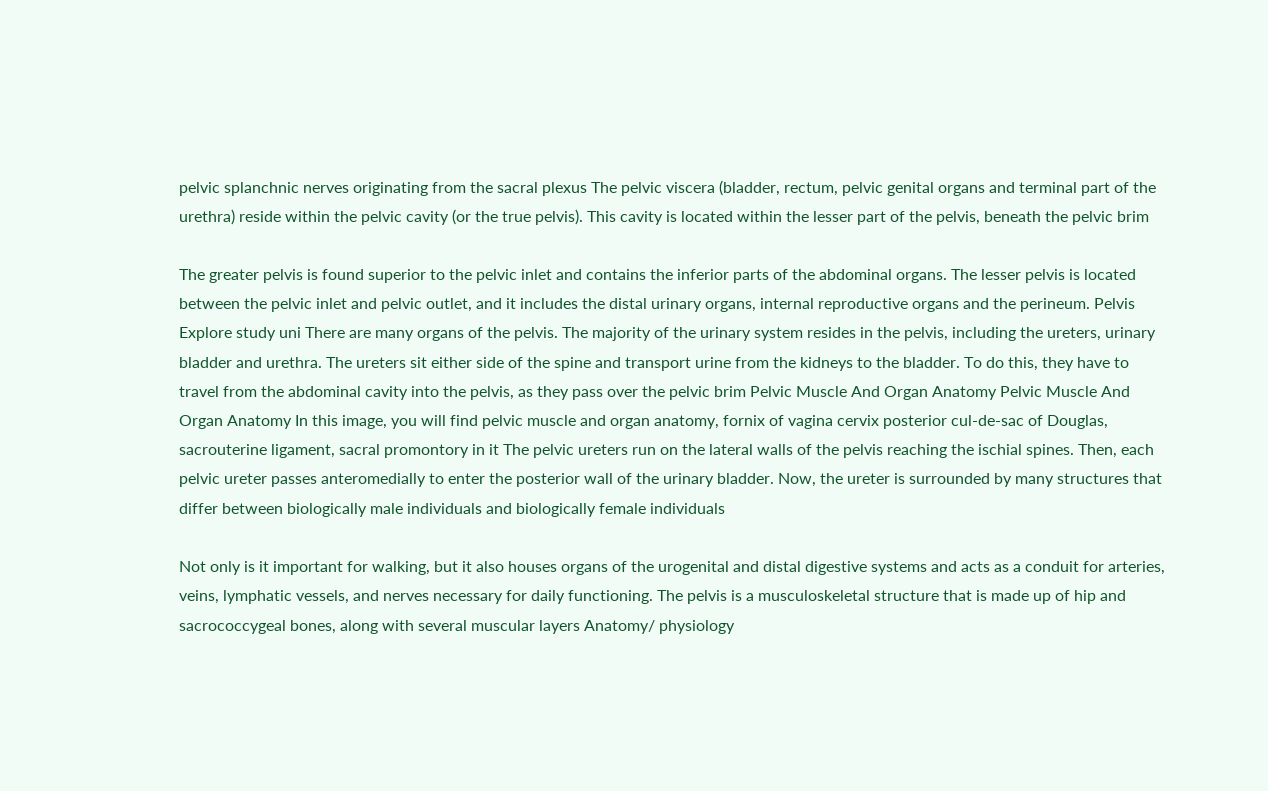pelvic splanchnic nerves originating from the sacral plexus The pelvic viscera (bladder, rectum, pelvic genital organs and terminal part of the urethra) reside within the pelvic cavity (or the true pelvis). This cavity is located within the lesser part of the pelvis, beneath the pelvic brim

The greater pelvis is found superior to the pelvic inlet and contains the inferior parts of the abdominal organs. The lesser pelvis is located between the pelvic inlet and pelvic outlet, and it includes the distal urinary organs, internal reproductive organs and the perineum. Pelvis Explore study uni There are many organs of the pelvis. The majority of the urinary system resides in the pelvis, including the ureters, urinary bladder and urethra. The ureters sit either side of the spine and transport urine from the kidneys to the bladder. To do this, they have to travel from the abdominal cavity into the pelvis, as they pass over the pelvic brim Pelvic Muscle And Organ Anatomy Pelvic Muscle And Organ Anatomy In this image, you will find pelvic muscle and organ anatomy, fornix of vagina cervix posterior cul-de-sac of Douglas, sacrouterine ligament, sacral promontory in it The pelvic ureters run on the lateral walls of the pelvis reaching the ischial spines. Then, each pelvic ureter passes anteromedially to enter the posterior wall of the urinary bladder. Now, the ureter is surrounded by many structures that differ between biologically male individuals and biologically female individuals

Not only is it important for walking, but it also houses organs of the urogenital and distal digestive systems and acts as a conduit for arteries, veins, lymphatic vessels, and nerves necessary for daily functioning. The pelvis is a musculoskeletal structure that is made up of hip and sacrococcygeal bones, along with several muscular layers Anatomy/ physiology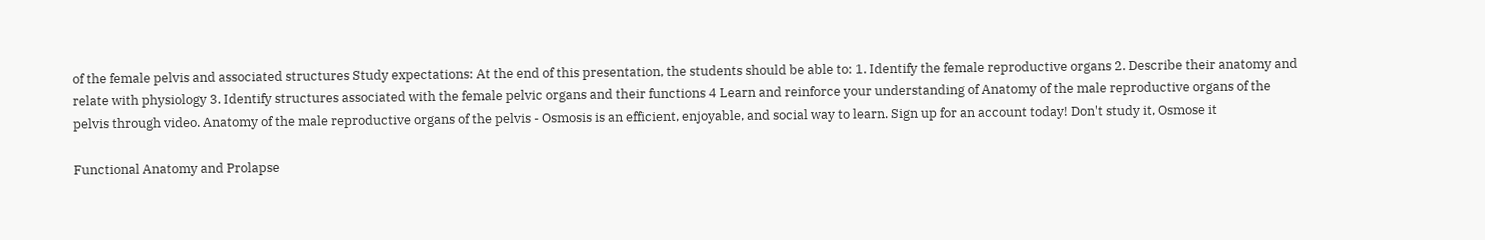of the female pelvis and associated structures Study expectations: At the end of this presentation, the students should be able to: 1. Identify the female reproductive organs 2. Describe their anatomy and relate with physiology 3. Identify structures associated with the female pelvic organs and their functions 4 Learn and reinforce your understanding of Anatomy of the male reproductive organs of the pelvis through video. Anatomy of the male reproductive organs of the pelvis - Osmosis is an efficient, enjoyable, and social way to learn. Sign up for an account today! Don't study it, Osmose it

Functional Anatomy and Prolapse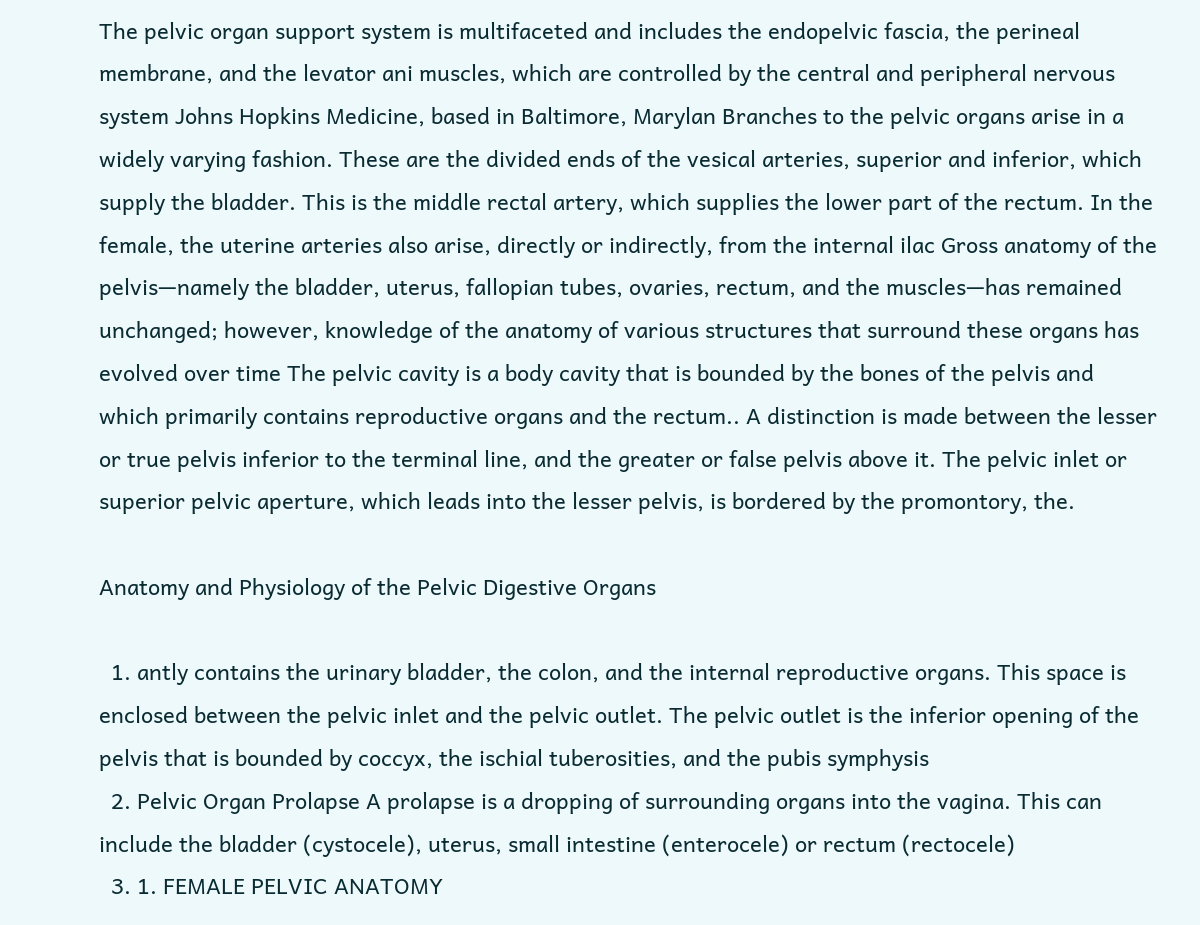The pelvic organ support system is multifaceted and includes the endopelvic fascia, the perineal membrane, and the levator ani muscles, which are controlled by the central and peripheral nervous system Johns Hopkins Medicine, based in Baltimore, Marylan Branches to the pelvic organs arise in a widely varying fashion. These are the divided ends of the vesical arteries, superior and inferior, which supply the bladder. This is the middle rectal artery, which supplies the lower part of the rectum. In the female, the uterine arteries also arise, directly or indirectly, from the internal ilac Gross anatomy of the pelvis—namely the bladder, uterus, fallopian tubes, ovaries, rectum, and the muscles—has remained unchanged; however, knowledge of the anatomy of various structures that surround these organs has evolved over time The pelvic cavity is a body cavity that is bounded by the bones of the pelvis and which primarily contains reproductive organs and the rectum.. A distinction is made between the lesser or true pelvis inferior to the terminal line, and the greater or false pelvis above it. The pelvic inlet or superior pelvic aperture, which leads into the lesser pelvis, is bordered by the promontory, the.

Anatomy and Physiology of the Pelvic Digestive Organs

  1. antly contains the urinary bladder, the colon, and the internal reproductive organs. This space is enclosed between the pelvic inlet and the pelvic outlet. The pelvic outlet is the inferior opening of the pelvis that is bounded by coccyx, the ischial tuberosities, and the pubis symphysis
  2. Pelvic Organ Prolapse A prolapse is a dropping of surrounding organs into the vagina. This can include the bladder (cystocele), uterus, small intestine (enterocele) or rectum (rectocele)
  3. 1. FEMALE PELVIC ANATOMY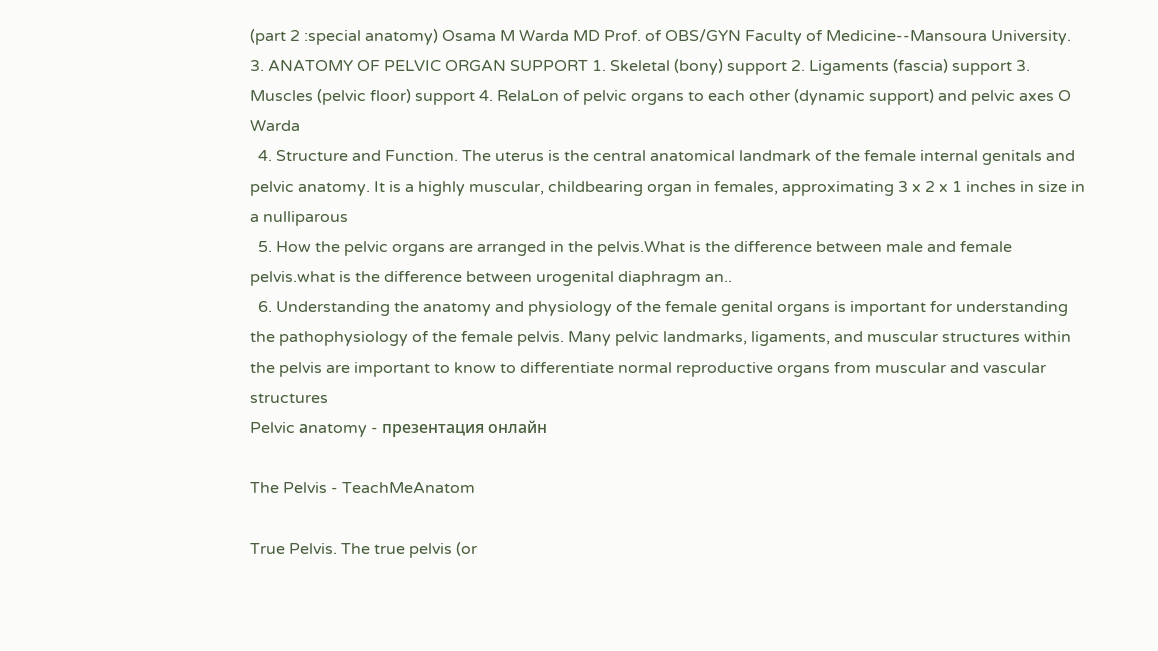(part 2 :special anatomy) Osama M Warda MD Prof. of OBS/GYN Faculty of Medicine-‐Mansoura University. 3. ANATOMY OF PELVIC ORGAN SUPPORT 1. Skeletal (bony) support 2. Ligaments (fascia) support 3. Muscles (pelvic floor) support 4. RelaLon of pelvic organs to each other (dynamic support) and pelvic axes O Warda
  4. Structure and Function. The uterus is the central anatomical landmark of the female internal genitals and pelvic anatomy. It is a highly muscular, childbearing organ in females, approximating 3 x 2 x 1 inches in size in a nulliparous
  5. How the pelvic organs are arranged in the pelvis.What is the difference between male and female pelvis.what is the difference between urogenital diaphragm an..
  6. Understanding the anatomy and physiology of the female genital organs is important for understanding the pathophysiology of the female pelvis. Many pelvic landmarks, ligaments, and muscular structures within the pelvis are important to know to differentiate normal reproductive organs from muscular and vascular structures
Pelvic аnatomy - презентация онлайн

The Pelvis - TeachMeAnatom

True Pelvis. The true pelvis (or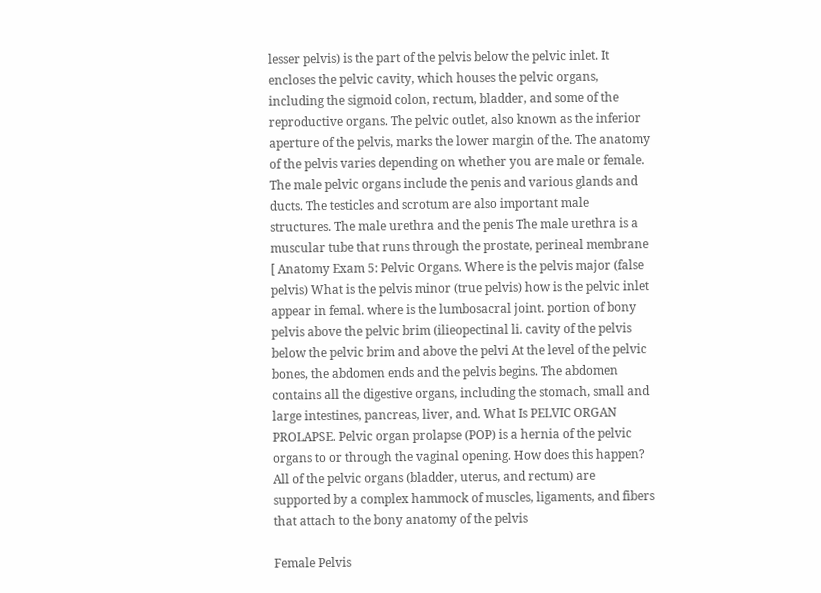lesser pelvis) is the part of the pelvis below the pelvic inlet. It encloses the pelvic cavity, which houses the pelvic organs, including the sigmoid colon, rectum, bladder, and some of the reproductive organs. The pelvic outlet, also known as the inferior aperture of the pelvis, marks the lower margin of the. The anatomy of the pelvis varies depending on whether you are male or female. The male pelvic organs include the penis and various glands and ducts. The testicles and scrotum are also important male structures. The male urethra and the penis The male urethra is a muscular tube that runs through the prostate, perineal membrane [ Anatomy Exam 5: Pelvic Organs. Where is the pelvis major (false pelvis) What is the pelvis minor (true pelvis) how is the pelvic inlet appear in femal. where is the lumbosacral joint. portion of bony pelvis above the pelvic brim (ilieopectinal li. cavity of the pelvis below the pelvic brim and above the pelvi At the level of the pelvic bones, the abdomen ends and the pelvis begins. The abdomen contains all the digestive organs, including the stomach, small and large intestines, pancreas, liver, and. What Is PELVIC ORGAN PROLAPSE. Pelvic organ prolapse (POP) is a hernia of the pelvic organs to or through the vaginal opening. How does this happen? All of the pelvic organs (bladder, uterus, and rectum) are supported by a complex hammock of muscles, ligaments, and fibers that attach to the bony anatomy of the pelvis

Female Pelvis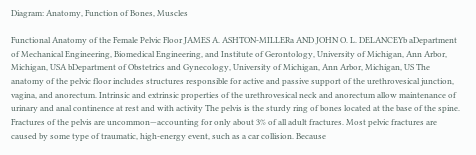Diagram: Anatomy, Function of Bones, Muscles

Functional Anatomy of the Female Pelvic Floor JAMES A. ASHTON-MILLERa AND JOHN O. L. DELANCEYb aDepartment of Mechanical Engineering, Biomedical Engineering, and Institute of Gerontology, University of Michigan, Ann Arbor, Michigan, USA bDepartment of Obstetrics and Gynecology, University of Michigan, Ann Arbor, Michigan, US The anatomy of the pelvic floor includes structures responsible for active and passive support of the urethrovesical junction, vagina, and anorectum. Intrinsic and extrinsic properties of the urethrovesical neck and anorectum allow maintenance of urinary and anal continence at rest and with activity The pelvis is the sturdy ring of bones located at the base of the spine. Fractures of the pelvis are uncommon—accounting for only about 3% of all adult fractures. Most pelvic fractures are caused by some type of traumatic, high-energy event, such as a car collision. Because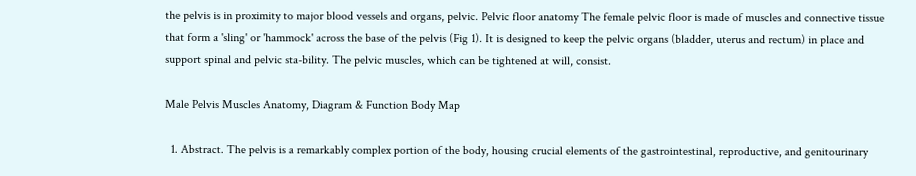the pelvis is in proximity to major blood vessels and organs, pelvic. Pelvic floor anatomy The female pelvic floor is made of muscles and connective tissue that form a 'sling' or 'hammock' across the base of the pelvis (Fig 1). It is designed to keep the pelvic organs (bladder, uterus and rectum) in place and support spinal and pelvic sta-bility. The pelvic muscles, which can be tightened at will, consist.

Male Pelvis Muscles Anatomy, Diagram & Function Body Map

  1. Abstract. The pelvis is a remarkably complex portion of the body, housing crucial elements of the gastrointestinal, reproductive, and genitourinary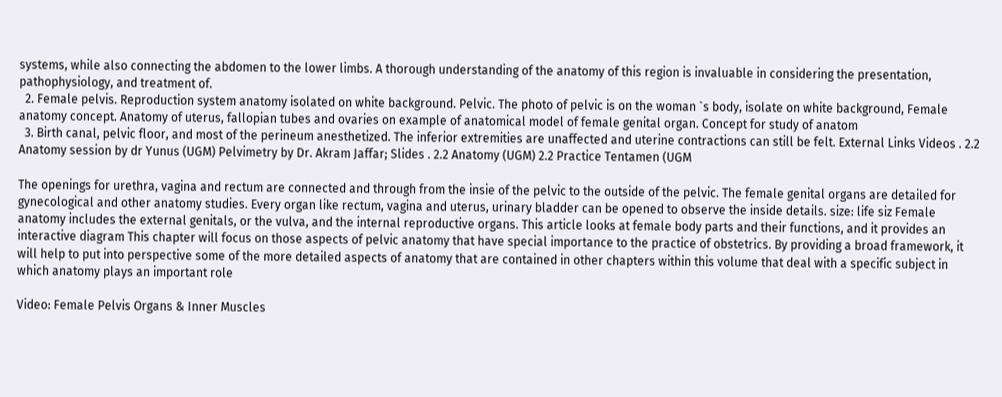systems, while also connecting the abdomen to the lower limbs. A thorough understanding of the anatomy of this region is invaluable in considering the presentation, pathophysiology, and treatment of.
  2. Female pelvis. Reproduction system anatomy isolated on white background. Pelvic. The photo of pelvic is on the woman `s body, isolate on white background, Female anatomy concept. Anatomy of uterus, fallopian tubes and ovaries on example of anatomical model of female genital organ. Concept for study of anatom
  3. Birth canal, pelvic floor, and most of the perineum anesthetized. The inferior extremities are unaffected and uterine contractions can still be felt. External Links Videos . 2.2 Anatomy session by dr Yunus (UGM) Pelvimetry by Dr. Akram Jaffar; Slides . 2.2 Anatomy (UGM) 2.2 Practice Tentamen (UGM

The openings for urethra, vagina and rectum are connected and through from the insie of the pelvic to the outside of the pelvic. The female genital organs are detailed for gynecological and other anatomy studies. Every organ like rectum, vagina and uterus, urinary bladder can be opened to observe the inside details. size: life siz Female anatomy includes the external genitals, or the vulva, and the internal reproductive organs. This article looks at female body parts and their functions, and it provides an interactive diagram This chapter will focus on those aspects of pelvic anatomy that have special importance to the practice of obstetrics. By providing a broad framework, it will help to put into perspective some of the more detailed aspects of anatomy that are contained in other chapters within this volume that deal with a specific subject in which anatomy plays an important role

Video: Female Pelvis Organs & Inner Muscles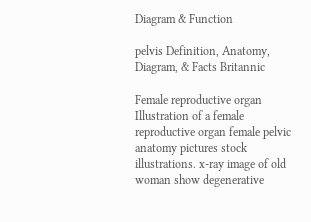Diagram & Function

pelvis Definition, Anatomy, Diagram, & Facts Britannic

Female reproductive organ Illustration of a female reproductive organ female pelvic anatomy pictures stock illustrations. x-ray image of old woman show degenerative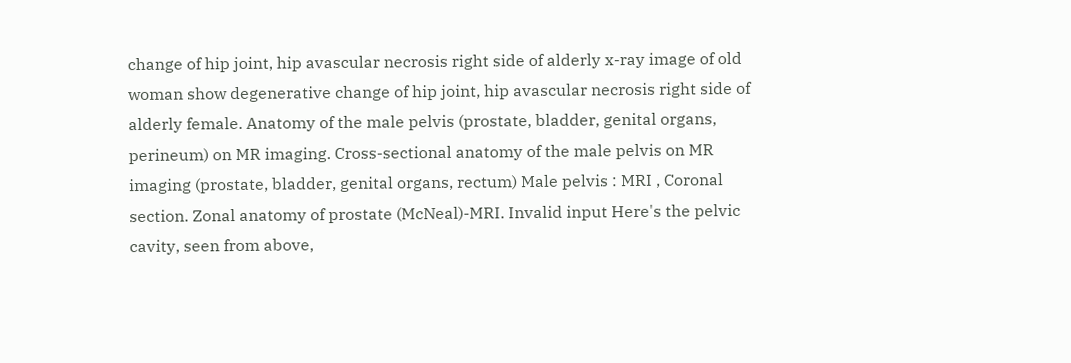change of hip joint, hip avascular necrosis right side of alderly x-ray image of old woman show degenerative change of hip joint, hip avascular necrosis right side of alderly female. Anatomy of the male pelvis (prostate, bladder, genital organs, perineum) on MR imaging. Cross-sectional anatomy of the male pelvis on MR imaging (prostate, bladder, genital organs, rectum) Male pelvis : MRI , Coronal section. Zonal anatomy of prostate (McNeal)-MRI. Invalid input Here's the pelvic cavity, seen from above,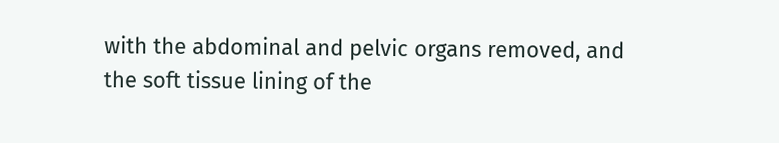with the abdominal and pelvic organs removed, and the soft tissue lining of the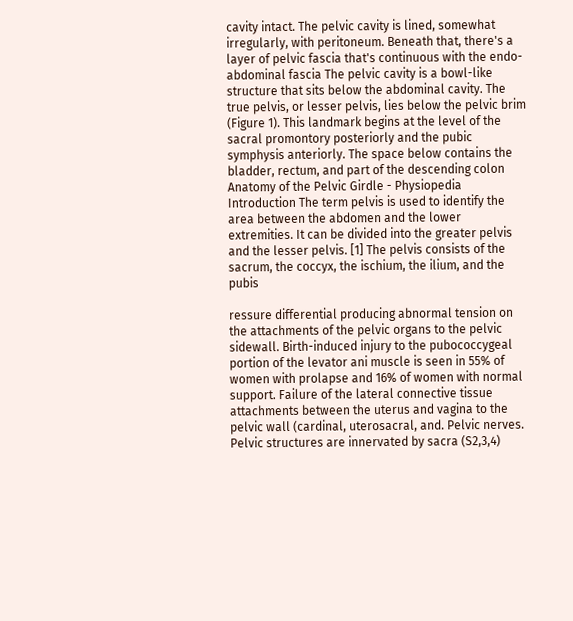cavity intact. The pelvic cavity is lined, somewhat irregularly, with peritoneum. Beneath that, there's a layer of pelvic fascia that's continuous with the endo-abdominal fascia The pelvic cavity is a bowl-like structure that sits below the abdominal cavity. The true pelvis, or lesser pelvis, lies below the pelvic brim (Figure 1). This landmark begins at the level of the sacral promontory posteriorly and the pubic symphysis anteriorly. The space below contains the bladder, rectum, and part of the descending colon Anatomy of the Pelvic Girdle - Physiopedia Introduction The term pelvis is used to identify the area between the abdomen and the lower extremities. It can be divided into the greater pelvis and the lesser pelvis. [1] The pelvis consists of the sacrum, the coccyx, the ischium, the ilium, and the pubis

ressure differential producing abnormal tension on the attachments of the pelvic organs to the pelvic sidewall. Birth-induced injury to the pubococcygeal portion of the levator ani muscle is seen in 55% of women with prolapse and 16% of women with normal support. Failure of the lateral connective tissue attachments between the uterus and vagina to the pelvic wall (cardinal, uterosacral, and. Pelvic nerves. Pelvic structures are innervated by sacra (S2,3,4)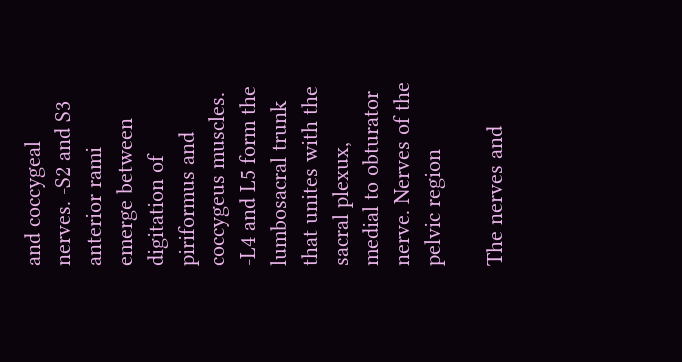and coccygeal nerves. -S2 and S3 anterior rami emerge between digitation of piriformus and coccygeus muscles. -L4 and L5 form the lumbosacral trunk that unites with the sacral plexux, medial to obturator nerve. Nerves of the pelvic region

The nerves and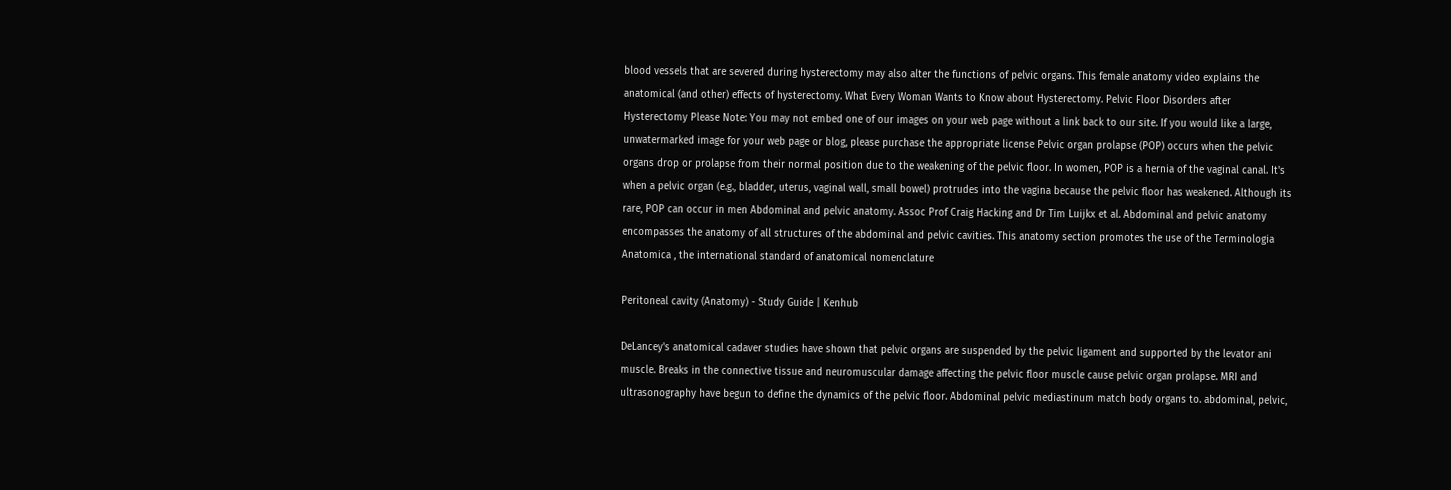blood vessels that are severed during hysterectomy may also alter the functions of pelvic organs. This female anatomy video explains the anatomical (and other) effects of hysterectomy. What Every Woman Wants to Know about Hysterectomy. Pelvic Floor Disorders after Hysterectomy Please Note: You may not embed one of our images on your web page without a link back to our site. If you would like a large, unwatermarked image for your web page or blog, please purchase the appropriate license Pelvic organ prolapse (POP) occurs when the pelvic organs drop or prolapse from their normal position due to the weakening of the pelvic floor. In women, POP is a hernia of the vaginal canal. It's when a pelvic organ (e.g., bladder, uterus, vaginal wall, small bowel) protrudes into the vagina because the pelvic floor has weakened. Although its rare, POP can occur in men Abdominal and pelvic anatomy. Assoc Prof Craig Hacking and Dr Tim Luijkx et al. Abdominal and pelvic anatomy encompasses the anatomy of all structures of the abdominal and pelvic cavities. This anatomy section promotes the use of the Terminologia Anatomica , the international standard of anatomical nomenclature

Peritoneal cavity (Anatomy) - Study Guide | Kenhub

DeLancey's anatomical cadaver studies have shown that pelvic organs are suspended by the pelvic ligament and supported by the levator ani muscle. Breaks in the connective tissue and neuromuscular damage affecting the pelvic floor muscle cause pelvic organ prolapse. MRI and ultrasonography have begun to define the dynamics of the pelvic floor. Abdominal pelvic mediastinum match body organs to. abdominal, pelvic,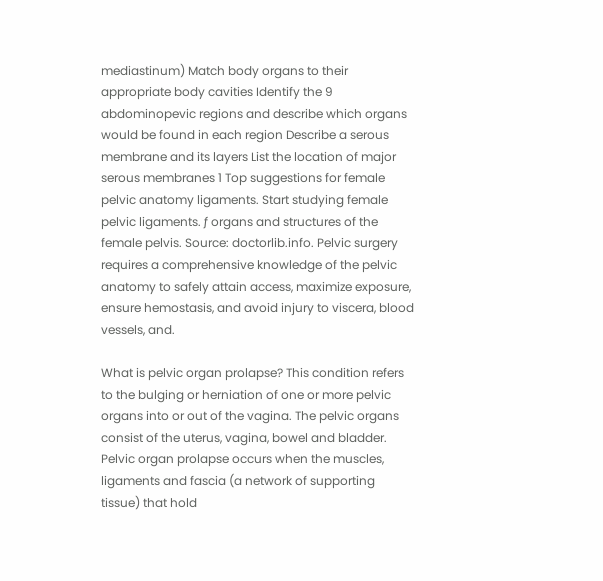mediastinum) Match body organs to their appropriate body cavities Identify the 9 abdominopevic regions and describe which organs would be found in each region Describe a serous membrane and its layers List the location of major serous membranes 1 Top suggestions for female pelvic anatomy ligaments. Start studying female pelvic ligaments. ƒ organs and structures of the female pelvis. Source: doctorlib.info. Pelvic surgery requires a comprehensive knowledge of the pelvic anatomy to safely attain access, maximize exposure, ensure hemostasis, and avoid injury to viscera, blood vessels, and.

What is pelvic organ prolapse? This condition refers to the bulging or herniation of one or more pelvic organs into or out of the vagina. The pelvic organs consist of the uterus, vagina, bowel and bladder. Pelvic organ prolapse occurs when the muscles, ligaments and fascia (a network of supporting tissue) that hold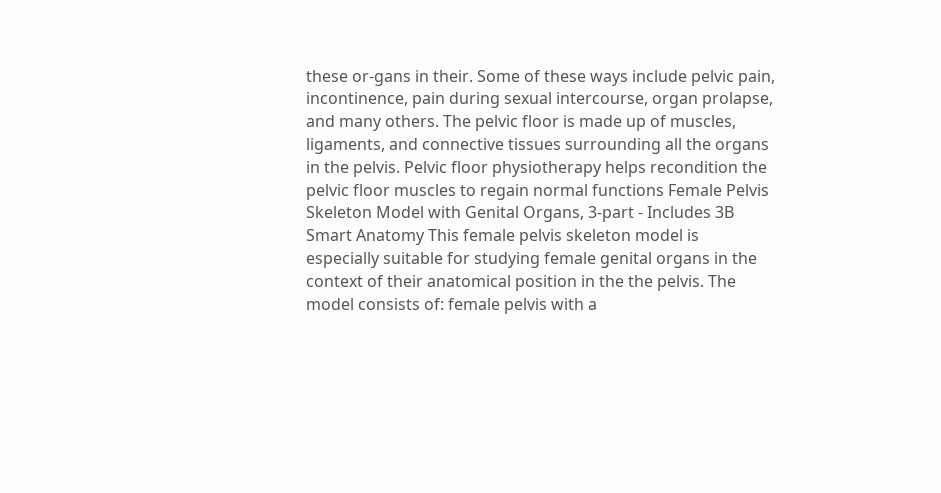these or-gans in their. Some of these ways include pelvic pain, incontinence, pain during sexual intercourse, organ prolapse, and many others. The pelvic floor is made up of muscles, ligaments, and connective tissues surrounding all the organs in the pelvis. Pelvic floor physiotherapy helps recondition the pelvic floor muscles to regain normal functions Female Pelvis Skeleton Model with Genital Organs, 3-part - Includes 3B Smart Anatomy This female pelvis skeleton model is especially suitable for studying female genital organs in the context of their anatomical position in the the pelvis. The model consists of: female pelvis with a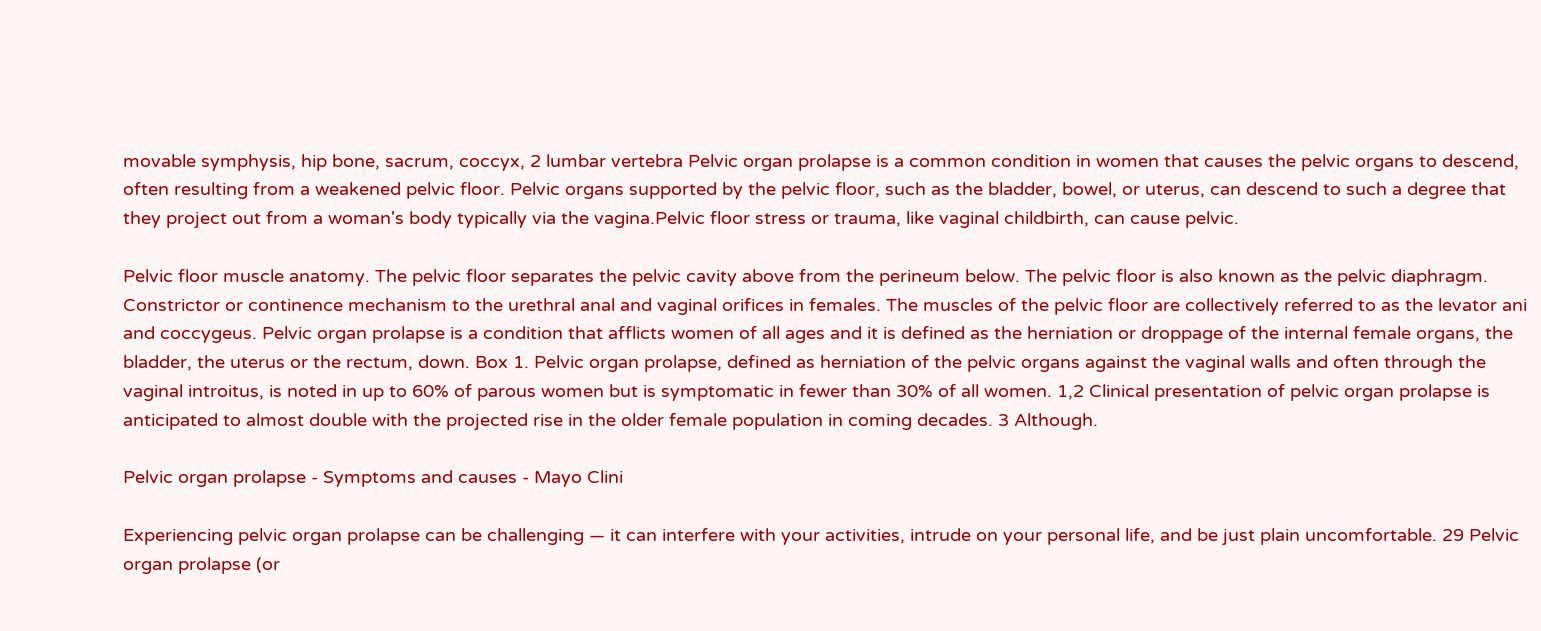movable symphysis, hip bone, sacrum, coccyx, 2 lumbar vertebra Pelvic organ prolapse is a common condition in women that causes the pelvic organs to descend, often resulting from a weakened pelvic floor. Pelvic organs supported by the pelvic floor, such as the bladder, bowel, or uterus, can descend to such a degree that they project out from a woman's body typically via the vagina.Pelvic floor stress or trauma, like vaginal childbirth, can cause pelvic.

Pelvic floor muscle anatomy. The pelvic floor separates the pelvic cavity above from the perineum below. The pelvic floor is also known as the pelvic diaphragm. Constrictor or continence mechanism to the urethral anal and vaginal orifices in females. The muscles of the pelvic floor are collectively referred to as the levator ani and coccygeus. Pelvic organ prolapse is a condition that afflicts women of all ages and it is defined as the herniation or droppage of the internal female organs, the bladder, the uterus or the rectum, down. Box 1. Pelvic organ prolapse, defined as herniation of the pelvic organs against the vaginal walls and often through the vaginal introitus, is noted in up to 60% of parous women but is symptomatic in fewer than 30% of all women. 1,2 Clinical presentation of pelvic organ prolapse is anticipated to almost double with the projected rise in the older female population in coming decades. 3 Although.

Pelvic organ prolapse - Symptoms and causes - Mayo Clini

Experiencing pelvic organ prolapse can be challenging — it can interfere with your activities, intrude on your personal life, and be just plain uncomfortable. 29 Pelvic organ prolapse (or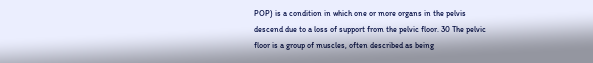POP) is a condition in which one or more organs in the pelvis descend due to a loss of support from the pelvic floor. 30 The pelvic floor is a group of muscles, often described as being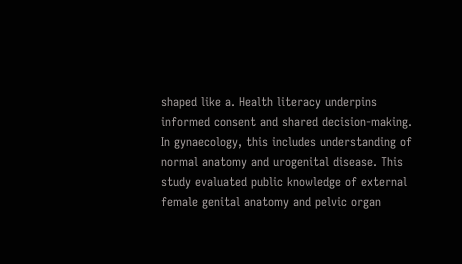shaped like a. Health literacy underpins informed consent and shared decision-making. In gynaecology, this includes understanding of normal anatomy and urogenital disease. This study evaluated public knowledge of external female genital anatomy and pelvic organ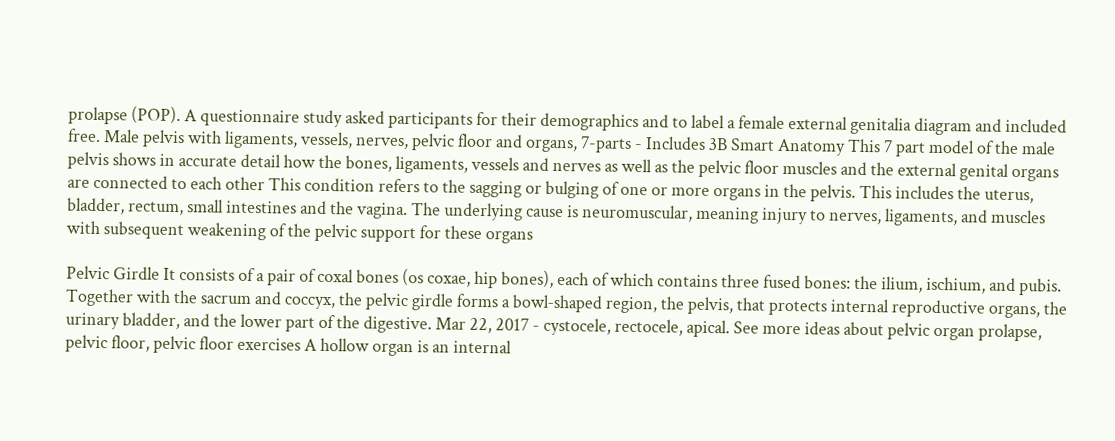prolapse (POP). A questionnaire study asked participants for their demographics and to label a female external genitalia diagram and included free. Male pelvis with ligaments, vessels, nerves, pelvic floor and organs, 7-parts - Includes 3B Smart Anatomy This 7 part model of the male pelvis shows in accurate detail how the bones, ligaments, vessels and nerves as well as the pelvic floor muscles and the external genital organs are connected to each other This condition refers to the sagging or bulging of one or more organs in the pelvis. This includes the uterus, bladder, rectum, small intestines and the vagina. The underlying cause is neuromuscular, meaning injury to nerves, ligaments, and muscles with subsequent weakening of the pelvic support for these organs

Pelvic Girdle It consists of a pair of coxal bones (os coxae, hip bones), each of which contains three fused bones: the ilium, ischium, and pubis. Together with the sacrum and coccyx, the pelvic girdle forms a bowl‐shaped region, the pelvis, that protects internal reproductive organs, the urinary bladder, and the lower part of the digestive. Mar 22, 2017 - cystocele, rectocele, apical. See more ideas about pelvic organ prolapse, pelvic floor, pelvic floor exercises A hollow organ is an internal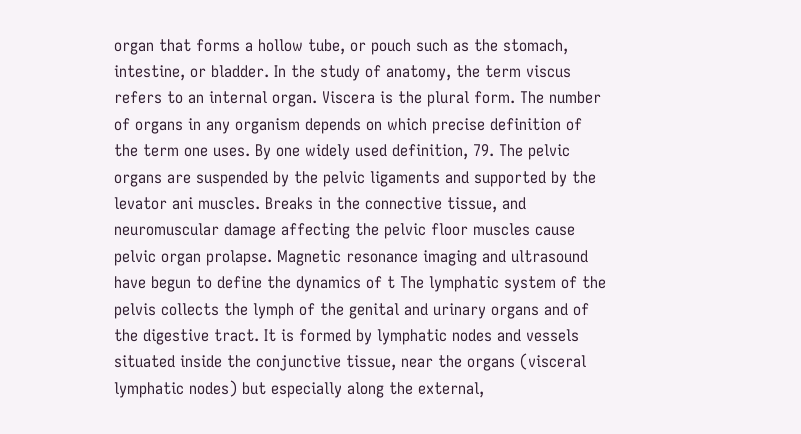organ that forms a hollow tube, or pouch such as the stomach, intestine, or bladder. In the study of anatomy, the term viscus refers to an internal organ. Viscera is the plural form. The number of organs in any organism depends on which precise definition of the term one uses. By one widely used definition, 79. The pelvic organs are suspended by the pelvic ligaments and supported by the levator ani muscles. Breaks in the connective tissue, and neuromuscular damage affecting the pelvic floor muscles cause pelvic organ prolapse. Magnetic resonance imaging and ultrasound have begun to define the dynamics of t The lymphatic system of the pelvis collects the lymph of the genital and urinary organs and of the digestive tract. It is formed by lymphatic nodes and vessels situated inside the conjunctive tissue, near the organs (visceral lymphatic nodes) but especially along the external,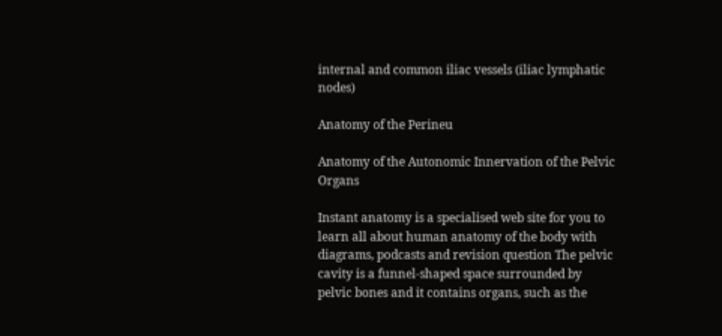internal and common iliac vessels (iliac lymphatic nodes)

Anatomy of the Perineu

Anatomy of the Autonomic Innervation of the Pelvic Organs

Instant anatomy is a specialised web site for you to learn all about human anatomy of the body with diagrams, podcasts and revision question The pelvic cavity is a funnel-shaped space surrounded by pelvic bones and it contains organs, such as the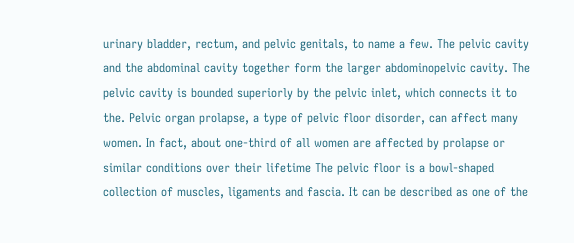urinary bladder, rectum, and pelvic genitals, to name a few. The pelvic cavity and the abdominal cavity together form the larger abdominopelvic cavity. The pelvic cavity is bounded superiorly by the pelvic inlet, which connects it to the. Pelvic organ prolapse, a type of pelvic floor disorder, can affect many women. In fact, about one-third of all women are affected by prolapse or similar conditions over their lifetime The pelvic floor is a bowl-shaped collection of muscles, ligaments and fascia. It can be described as one of the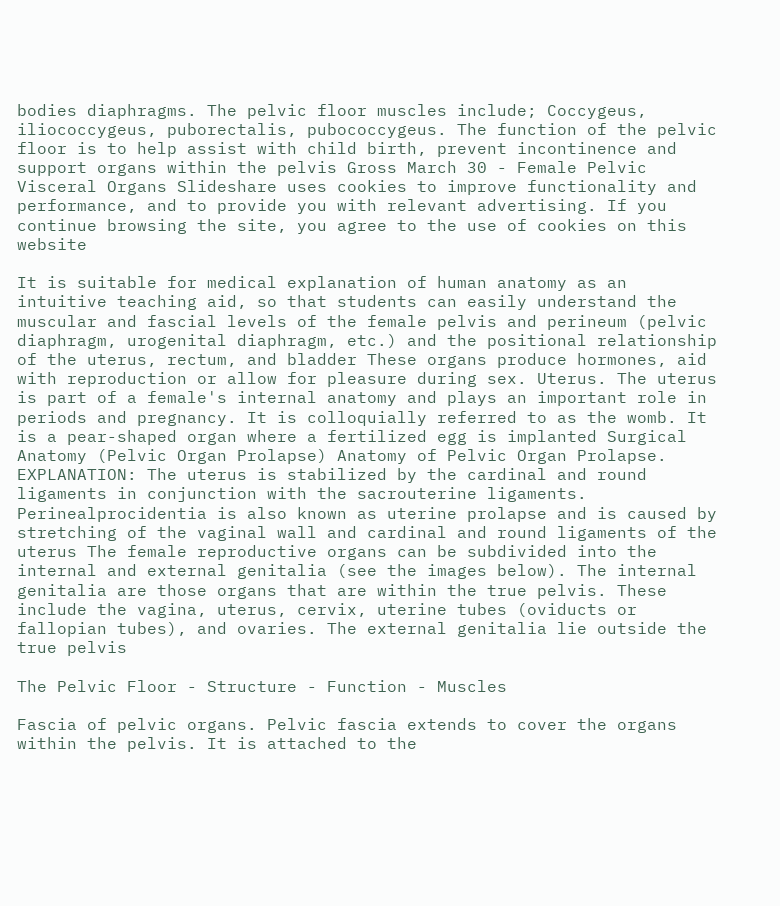bodies diaphragms. The pelvic floor muscles include; Coccygeus, iliococcygeus, puborectalis, pubococcygeus. The function of the pelvic floor is to help assist with child birth, prevent incontinence and support organs within the pelvis Gross March 30 - Female Pelvic Visceral Organs Slideshare uses cookies to improve functionality and performance, and to provide you with relevant advertising. If you continue browsing the site, you agree to the use of cookies on this website

It is suitable for medical explanation of human anatomy as an intuitive teaching aid, so that students can easily understand the muscular and fascial levels of the female pelvis and perineum (pelvic diaphragm, urogenital diaphragm, etc.) and the positional relationship of the uterus, rectum, and bladder These organs produce hormones, aid with reproduction or allow for pleasure during sex. Uterus. The uterus is part of a female's internal anatomy and plays an important role in periods and pregnancy. It is colloquially referred to as the womb. It is a pear-shaped organ where a fertilized egg is implanted Surgical Anatomy (Pelvic Organ Prolapse) Anatomy of Pelvic Organ Prolapse. EXPLANATION: The uterus is stabilized by the cardinal and round ligaments in conjunction with the sacrouterine ligaments. Perinealprocidentia is also known as uterine prolapse and is caused by stretching of the vaginal wall and cardinal and round ligaments of the uterus The female reproductive organs can be subdivided into the internal and external genitalia (see the images below). The internal genitalia are those organs that are within the true pelvis. These include the vagina, uterus, cervix, uterine tubes (oviducts or fallopian tubes), and ovaries. The external genitalia lie outside the true pelvis

The Pelvic Floor - Structure - Function - Muscles

Fascia of pelvic organs. Pelvic fascia extends to cover the organs within the pelvis. It is attached to the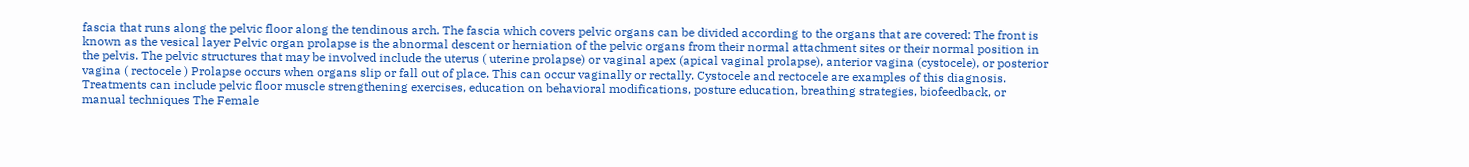fascia that runs along the pelvic floor along the tendinous arch. The fascia which covers pelvic organs can be divided according to the organs that are covered: The front is known as the vesical layer Pelvic organ prolapse is the abnormal descent or herniation of the pelvic organs from their normal attachment sites or their normal position in the pelvis. The pelvic structures that may be involved include the uterus ( uterine prolapse) or vaginal apex (apical vaginal prolapse), anterior vagina (cystocele), or posterior vagina ( rectocele ) Prolapse occurs when organs slip or fall out of place. This can occur vaginally or rectally. Cystocele and rectocele are examples of this diagnosis. Treatments can include pelvic floor muscle strengthening exercises, education on behavioral modifications, posture education, breathing strategies, biofeedback, or manual techniques The Female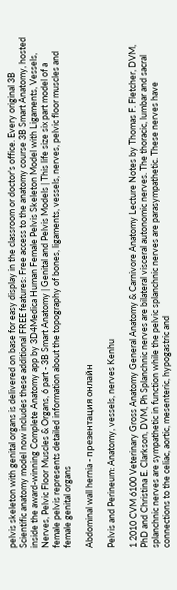pelvis skeleton with genital organs is delivered on base for easy display in the classroom or doctor's office. Every original 3B Scientific anatomy model now includes these additional FREE features: Free access to the anatomy course 3B Smart Anatomy, hosted inside the award-winning Complete Anatomy app by 3D4Medica Human Female Pelvis Skeleton Model with Ligaments, Vessels, Nerves, Pelvic Floor Muscles & Organs, 6 part - 3B Smart Anatomy | Genital and Pelvis Models | This life size six part model of a female pelvis represents detailed information about the topography of bones, ligaments, vessels, nerves, pelvic floor muscles and female genital organs

Abdominal wall hernia - презентация онлайн

Pelvis and Perineum: Anatomy, vessels, nerves Kenhu

1 2010 CVM 6100 Veterinary Gross Anatomy General Anatomy & Carnivore Anatomy Lecture Notes by Thomas F. Fletcher, DVM, PhD and Christina E. Clarkson, DVM, Ph Splanchnic nerves are bilateral visceral autonomic nerves. The thoracic, lumbar and sacral splanchnic nerves are sympathetic in function while the pelvic splanchnic nerves are parasympathetic. These nerves have connections to the celiac, aortic, mesenteric, hypogastric and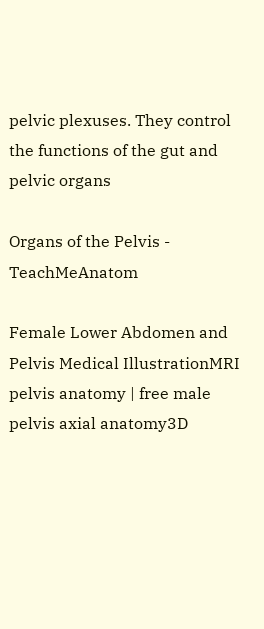pelvic plexuses. They control the functions of the gut and pelvic organs

Organs of the Pelvis - TeachMeAnatom

Female Lower Abdomen and Pelvis Medical IllustrationMRI pelvis anatomy | free male pelvis axial anatomy3D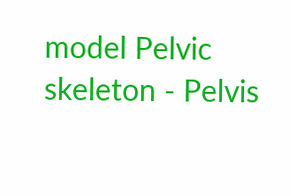model Pelvic skeleton - Pelvis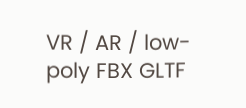VR / AR / low-poly FBX GLTF